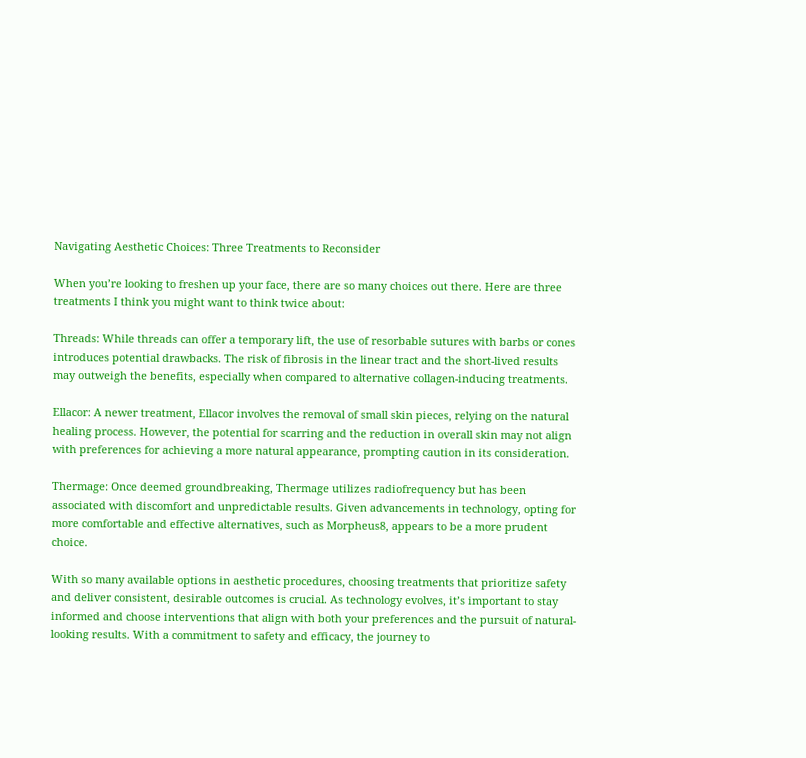Navigating Aesthetic Choices: Three Treatments to Reconsider

When you’re looking to freshen up your face, there are so many choices out there. Here are three treatments I think you might want to think twice about:

Threads: While threads can offer a temporary lift, the use of resorbable sutures with barbs or cones introduces potential drawbacks. The risk of fibrosis in the linear tract and the short-lived results may outweigh the benefits, especially when compared to alternative collagen-inducing treatments.

Ellacor: A newer treatment, Ellacor involves the removal of small skin pieces, relying on the natural healing process. However, the potential for scarring and the reduction in overall skin may not align with preferences for achieving a more natural appearance, prompting caution in its consideration.

Thermage: Once deemed groundbreaking, Thermage utilizes radiofrequency but has been associated with discomfort and unpredictable results. Given advancements in technology, opting for more comfortable and effective alternatives, such as Morpheus8, appears to be a more prudent choice.

With so many available options in aesthetic procedures, choosing treatments that prioritize safety and deliver consistent, desirable outcomes is crucial. As technology evolves, it’s important to stay informed and choose interventions that align with both your preferences and the pursuit of natural-looking results. With a commitment to safety and efficacy, the journey to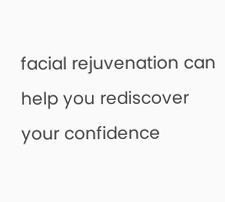facial rejuvenation can help you rediscover your confidence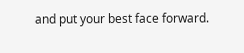and put your best face forward.